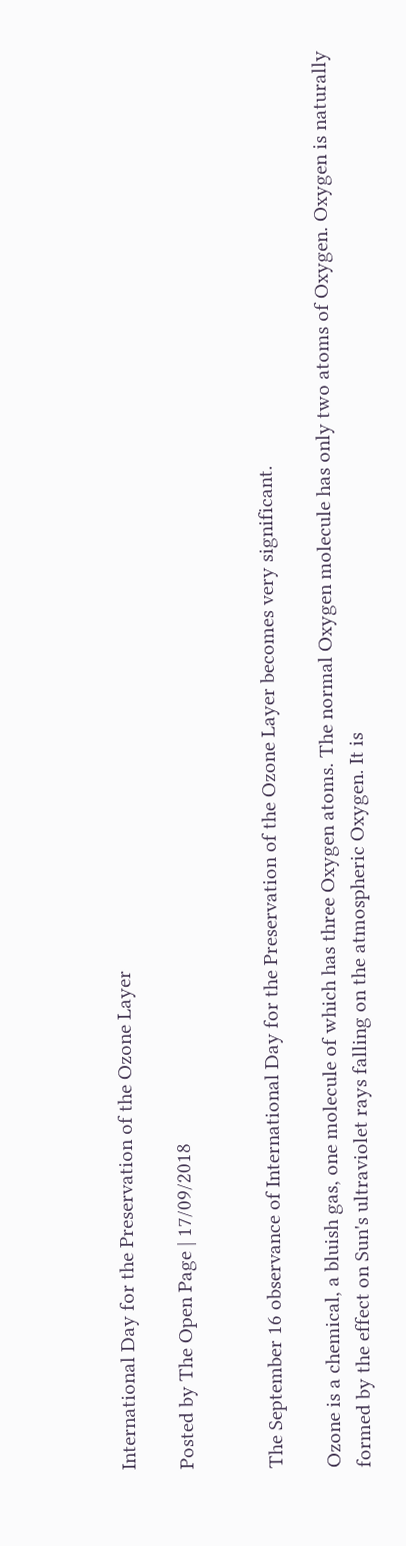International Day for the Preservation of the Ozone Layer

Posted by The Open Page | 17/09/2018


The September 16 observance of International Day for the Preservation of the Ozone Layer becomes very significant.

Ozone is a chemical, a bluish gas, one molecule of which has three Oxygen atoms. The normal Oxygen molecule has only two atoms of Oxygen. Oxygen is naturally formed by the effect on Sun's ultraviolet rays falling on the atmospheric Oxygen. It is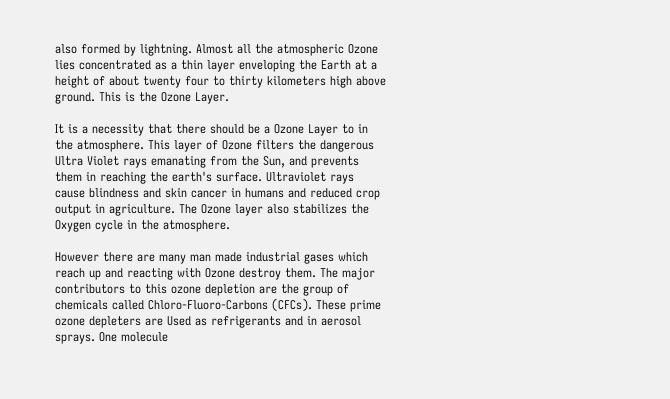also formed by lightning. Almost all the atmospheric Ozone lies concentrated as a thin layer enveloping the Earth at a height of about twenty four to thirty kilometers high above ground. This is the Ozone Layer.

It is a necessity that there should be a Ozone Layer to in the atmosphere. This layer of Ozone filters the dangerous Ultra Violet rays emanating from the Sun, and prevents them in reaching the earth's surface. Ultraviolet rays cause blindness and skin cancer in humans and reduced crop output in agriculture. The Ozone layer also stabilizes the Oxygen cycle in the atmosphere.

However there are many man made industrial gases which reach up and reacting with Ozone destroy them. The major contributors to this ozone depletion are the group of chemicals called Chloro-Fluoro-Carbons (CFCs). These prime ozone depleters are Used as refrigerants and in aerosol sprays. One molecule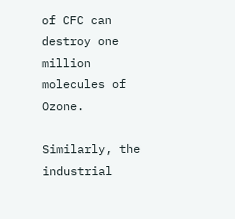of CFC can destroy one million molecules of Ozone.

Similarly, the industrial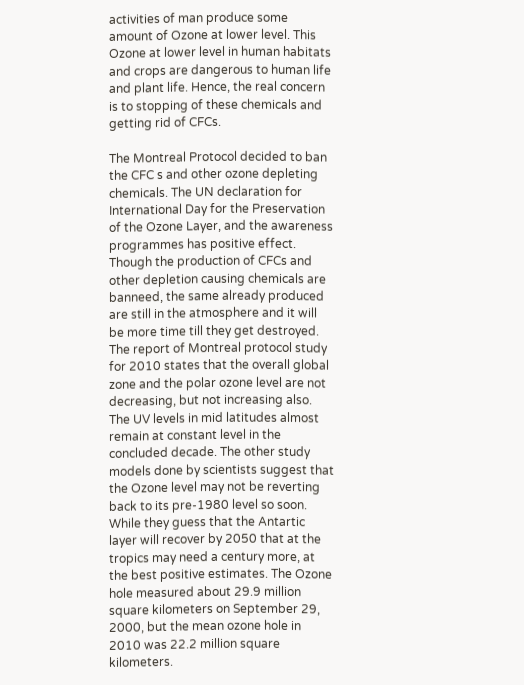activities of man produce some amount of Ozone at lower level. This Ozone at lower level in human habitats and crops are dangerous to human life and plant life. Hence, the real concern is to stopping of these chemicals and getting rid of CFCs.

The Montreal Protocol decided to ban the CFC s and other ozone depleting chemicals. The UN declaration for International Day for the Preservation of the Ozone Layer, and the awareness programmes has positive effect. Though the production of CFCs and other depletion causing chemicals are banneed, the same already produced are still in the atmosphere and it will be more time till they get destroyed. The report of Montreal protocol study for 2010 states that the overall global zone and the polar ozone level are not decreasing, but not increasing also. The UV levels in mid latitudes almost remain at constant level in the concluded decade. The other study models done by scientists suggest that the Ozone level may not be reverting back to its pre-1980 level so soon. While they guess that the Antartic layer will recover by 2050 that at the tropics may need a century more, at the best positive estimates. The Ozone hole measured about 29.9 million square kilometers on September 29, 2000, but the mean ozone hole in 2010 was 22.2 million square kilometers.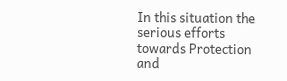In this situation the serious efforts towards Protection and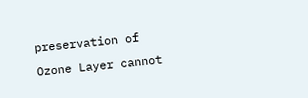preservation of Ozone Layer cannot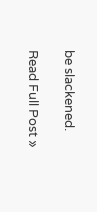be slackened.

Read Full Post »